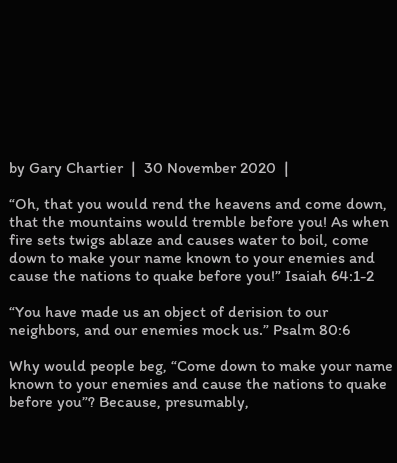by Gary Chartier  |  30 November 2020  |

“Oh, that you would rend the heavens and come down, that the mountains would tremble before you! As when fire sets twigs ablaze and causes water to boil, come down to make your name known to your enemies and cause the nations to quake before you!” Isaiah 64:1-2

“You have made us an object of derision to our neighbors, and our enemies mock us.” Psalm 80:6

Why would people beg, “Come down to make your name known to your enemies and cause the nations to quake before you”? Because, presumably,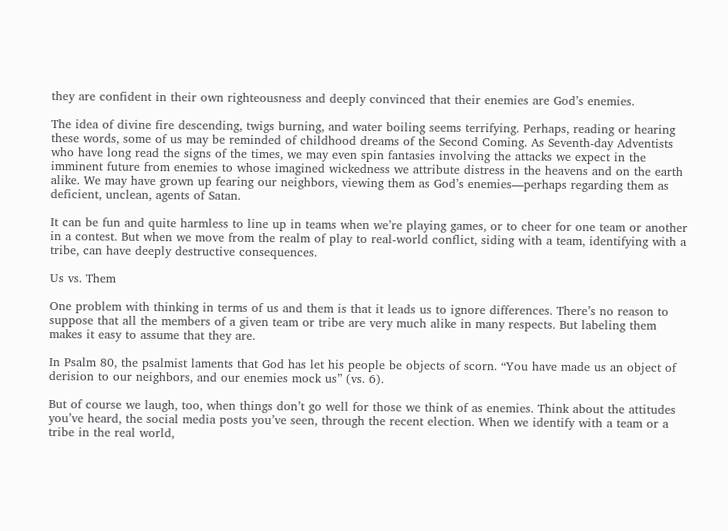they are confident in their own righteousness and deeply convinced that their enemies are God’s enemies.

The idea of divine fire descending, twigs burning, and water boiling seems terrifying. Perhaps, reading or hearing these words, some of us may be reminded of childhood dreams of the Second Coming. As Seventh-day Adventists who have long read the signs of the times, we may even spin fantasies involving the attacks we expect in the imminent future from enemies to whose imagined wickedness we attribute distress in the heavens and on the earth alike. We may have grown up fearing our neighbors, viewing them as God’s enemies—perhaps regarding them as deficient, unclean, agents of Satan.

It can be fun and quite harmless to line up in teams when we’re playing games, or to cheer for one team or another in a contest. But when we move from the realm of play to real-world conflict, siding with a team, identifying with a tribe, can have deeply destructive consequences.

Us vs. Them

One problem with thinking in terms of us and them is that it leads us to ignore differences. There’s no reason to suppose that all the members of a given team or tribe are very much alike in many respects. But labeling them makes it easy to assume that they are.

In Psalm 80, the psalmist laments that God has let his people be objects of scorn. “You have made us an object of derision to our neighbors, and our enemies mock us” (vs. 6).

But of course we laugh, too, when things don’t go well for those we think of as enemies. Think about the attitudes you’ve heard, the social media posts you’ve seen, through the recent election. When we identify with a team or a tribe in the real world,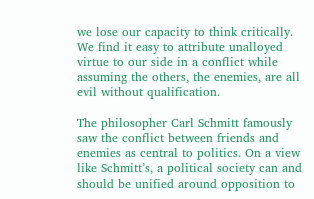we lose our capacity to think critically. We find it easy to attribute unalloyed virtue to our side in a conflict while assuming the others, the enemies, are all evil without qualification.

The philosopher Carl Schmitt famously saw the conflict between friends and enemies as central to politics. On a view like Schmitt’s, a political society can and should be unified around opposition to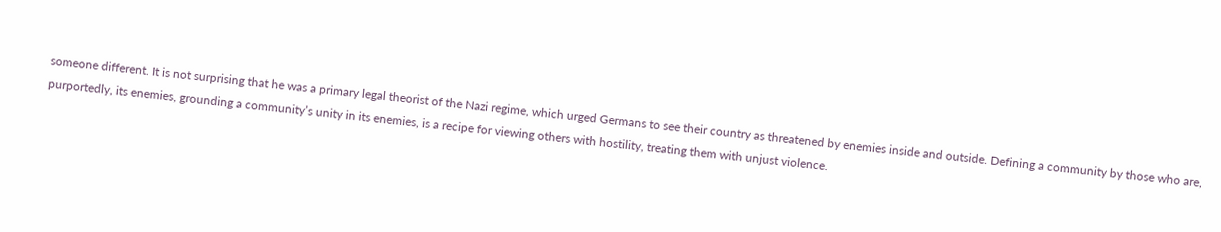someone different. It is not surprising that he was a primary legal theorist of the Nazi regime, which urged Germans to see their country as threatened by enemies inside and outside. Defining a community by those who are, purportedly, its enemies, grounding a community’s unity in its enemies, is a recipe for viewing others with hostility, treating them with unjust violence.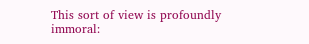This sort of view is profoundly immoral: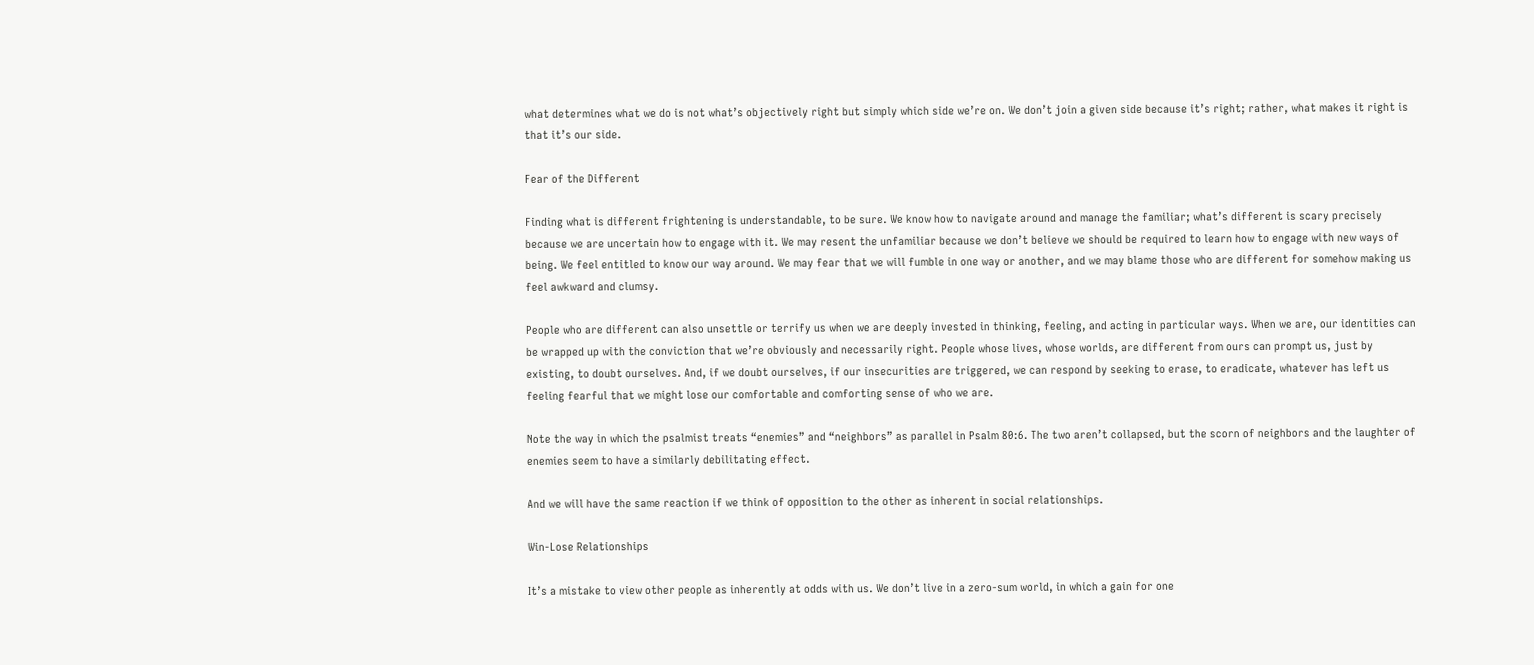what determines what we do is not what’s objectively right but simply which side we’re on. We don’t join a given side because it’s right; rather, what makes it right is that it’s our side.

Fear of the Different

Finding what is different frightening is understandable, to be sure. We know how to navigate around and manage the familiar; what’s different is scary precisely because we are uncertain how to engage with it. We may resent the unfamiliar because we don’t believe we should be required to learn how to engage with new ways of being. We feel entitled to know our way around. We may fear that we will fumble in one way or another, and we may blame those who are different for somehow making us feel awkward and clumsy.

People who are different can also unsettle or terrify us when we are deeply invested in thinking, feeling, and acting in particular ways. When we are, our identities can be wrapped up with the conviction that we’re obviously and necessarily right. People whose lives, whose worlds, are different from ours can prompt us, just by existing, to doubt ourselves. And, if we doubt ourselves, if our insecurities are triggered, we can respond by seeking to erase, to eradicate, whatever has left us feeling fearful that we might lose our comfortable and comforting sense of who we are.

Note the way in which the psalmist treats “enemies” and “neighbors” as parallel in Psalm 80:6. The two aren’t collapsed, but the scorn of neighbors and the laughter of enemies seem to have a similarly debilitating effect.

And we will have the same reaction if we think of opposition to the other as inherent in social relationships.

Win-Lose Relationships

It’s a mistake to view other people as inherently at odds with us. We don’t live in a zero-sum world, in which a gain for one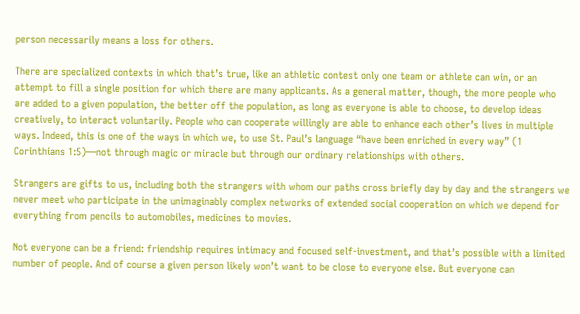person necessarily means a loss for others.

There are specialized contexts in which that’s true, like an athletic contest only one team or athlete can win, or an attempt to fill a single position for which there are many applicants. As a general matter, though, the more people who are added to a given population, the better off the population, as long as everyone is able to choose, to develop ideas creatively, to interact voluntarily. People who can cooperate willingly are able to enhance each other’s lives in multiple ways. Indeed, this is one of the ways in which we, to use St. Paul’s language “have been enriched in every way” (1 Corinthians 1:5)—not through magic or miracle but through our ordinary relationships with others.

Strangers are gifts to us, including both the strangers with whom our paths cross briefly day by day and the strangers we never meet who participate in the unimaginably complex networks of extended social cooperation on which we depend for everything from pencils to automobiles, medicines to movies.

Not everyone can be a friend: friendship requires intimacy and focused self-investment, and that’s possible with a limited number of people. And of course a given person likely won’t want to be close to everyone else. But everyone can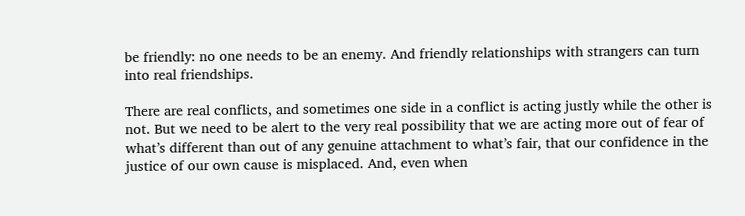be friendly: no one needs to be an enemy. And friendly relationships with strangers can turn into real friendships.

There are real conflicts, and sometimes one side in a conflict is acting justly while the other is not. But we need to be alert to the very real possibility that we are acting more out of fear of what’s different than out of any genuine attachment to what’s fair, that our confidence in the justice of our own cause is misplaced. And, even when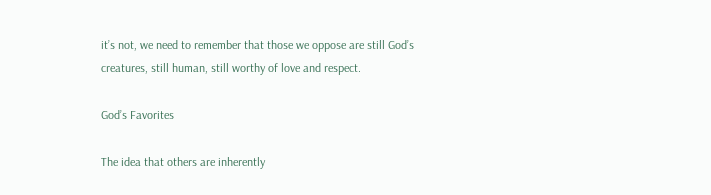it’s not, we need to remember that those we oppose are still God’s creatures, still human, still worthy of love and respect.

God’s Favorites

The idea that others are inherently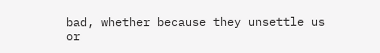bad, whether because they unsettle us or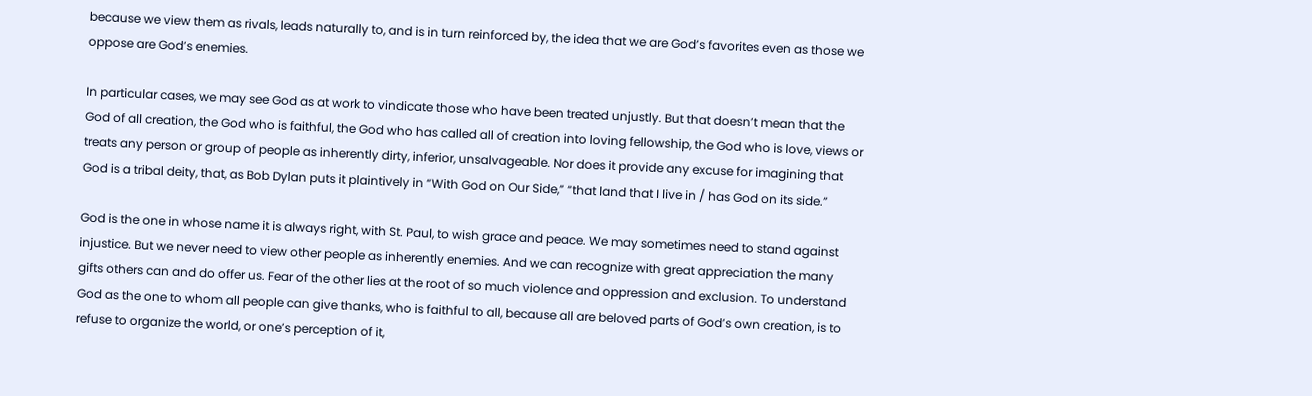because we view them as rivals, leads naturally to, and is in turn reinforced by, the idea that we are God’s favorites even as those we oppose are God’s enemies.

In particular cases, we may see God as at work to vindicate those who have been treated unjustly. But that doesn’t mean that the God of all creation, the God who is faithful, the God who has called all of creation into loving fellowship, the God who is love, views or treats any person or group of people as inherently dirty, inferior, unsalvageable. Nor does it provide any excuse for imagining that God is a tribal deity, that, as Bob Dylan puts it plaintively in “With God on Our Side,” “that land that I live in / has God on its side.”

God is the one in whose name it is always right, with St. Paul, to wish grace and peace. We may sometimes need to stand against injustice. But we never need to view other people as inherently enemies. And we can recognize with great appreciation the many gifts others can and do offer us. Fear of the other lies at the root of so much violence and oppression and exclusion. To understand God as the one to whom all people can give thanks, who is faithful to all, because all are beloved parts of God’s own creation, is to refuse to organize the world, or one’s perception of it,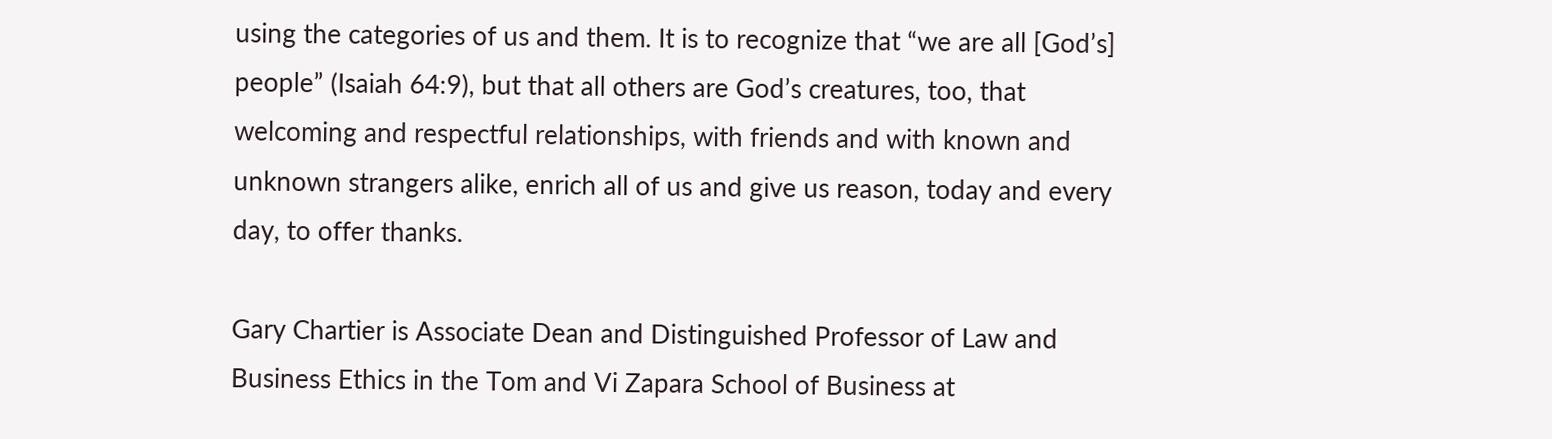using the categories of us and them. It is to recognize that “we are all [God’s] people” (Isaiah 64:9), but that all others are God’s creatures, too, that welcoming and respectful relationships, with friends and with known and unknown strangers alike, enrich all of us and give us reason, today and every day, to offer thanks.

Gary Chartier is Associate Dean and Distinguished Professor of Law and Business Ethics in the Tom and Vi Zapara School of Business at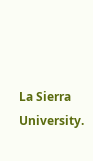La Sierra University.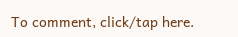To comment, click/tap here.